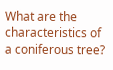What are the characteristics of a coniferous tree?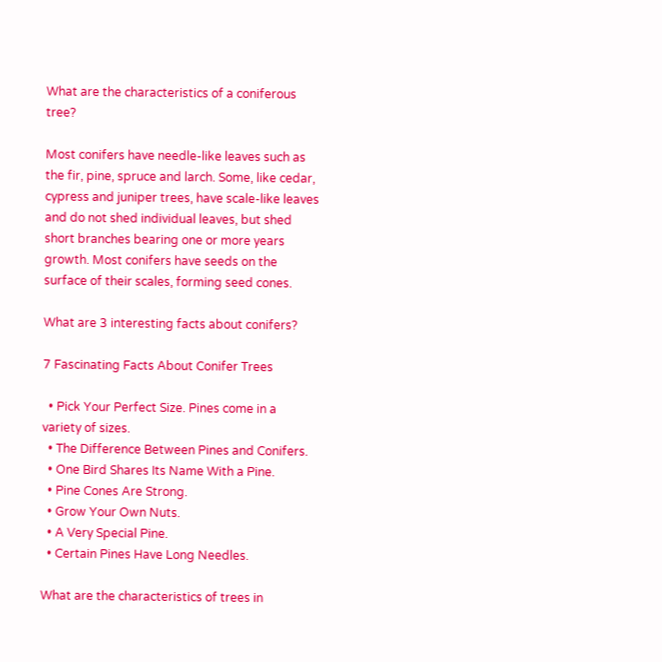What are the characteristics of a coniferous tree?

Most conifers have needle-like leaves such as the fir, pine, spruce and larch. Some, like cedar, cypress and juniper trees, have scale-like leaves and do not shed individual leaves, but shed short branches bearing one or more years growth. Most conifers have seeds on the surface of their scales, forming seed cones.

What are 3 interesting facts about conifers?

7 Fascinating Facts About Conifer Trees

  • Pick Your Perfect Size. Pines come in a variety of sizes.
  • The Difference Between Pines and Conifers.
  • One Bird Shares Its Name With a Pine.
  • Pine Cones Are Strong.
  • Grow Your Own Nuts.
  • A Very Special Pine.
  • Certain Pines Have Long Needles.

What are the characteristics of trees in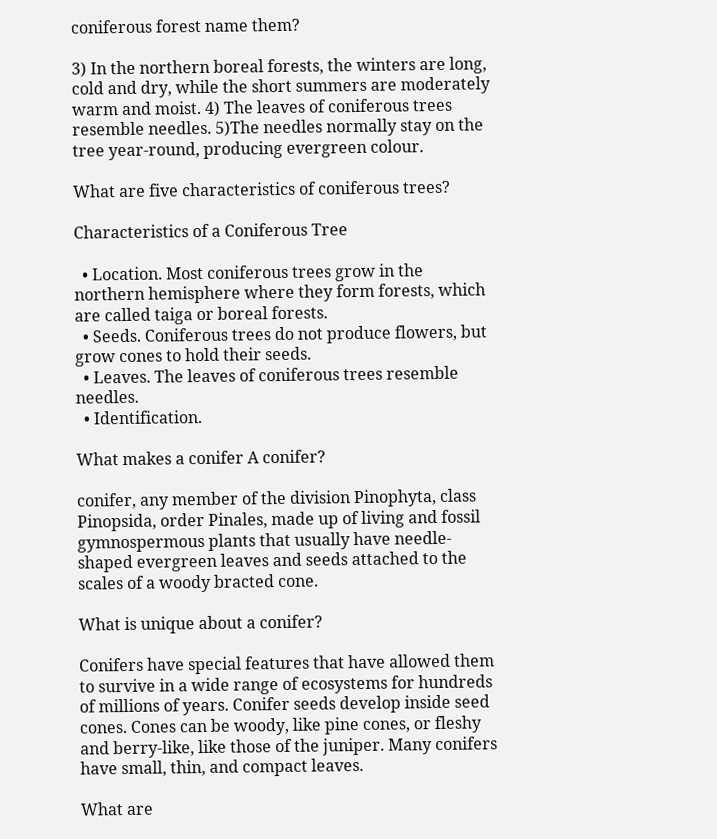coniferous forest name them?

3) In the northern boreal forests, the winters are long, cold and dry, while the short summers are moderately warm and moist. 4) The leaves of coniferous trees resemble needles. 5)The needles normally stay on the tree year-round, producing evergreen colour.

What are five characteristics of coniferous trees?

Characteristics of a Coniferous Tree

  • Location. Most coniferous trees grow in the northern hemisphere where they form forests, which are called taiga or boreal forests.
  • Seeds. Coniferous trees do not produce flowers, but grow cones to hold their seeds.
  • Leaves. The leaves of coniferous trees resemble needles.
  • Identification.

What makes a conifer A conifer?

conifer, any member of the division Pinophyta, class Pinopsida, order Pinales, made up of living and fossil gymnospermous plants that usually have needle-shaped evergreen leaves and seeds attached to the scales of a woody bracted cone.

What is unique about a conifer?

Conifers have special features that have allowed them to survive in a wide range of ecosystems for hundreds of millions of years. Conifer seeds develop inside seed cones. Cones can be woody, like pine cones, or fleshy and berry-like, like those of the juniper. Many conifers have small, thin, and compact leaves.

What are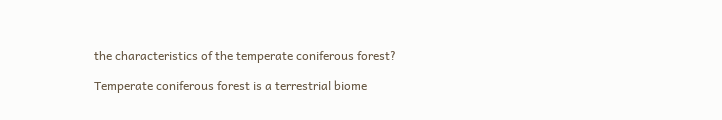the characteristics of the temperate coniferous forest?

Temperate coniferous forest is a terrestrial biome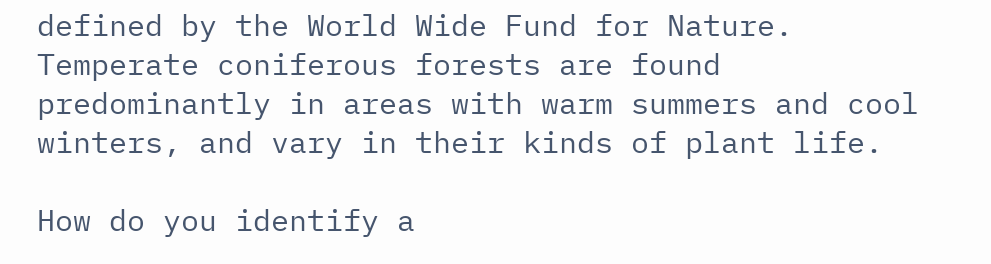defined by the World Wide Fund for Nature. Temperate coniferous forests are found predominantly in areas with warm summers and cool winters, and vary in their kinds of plant life.

How do you identify a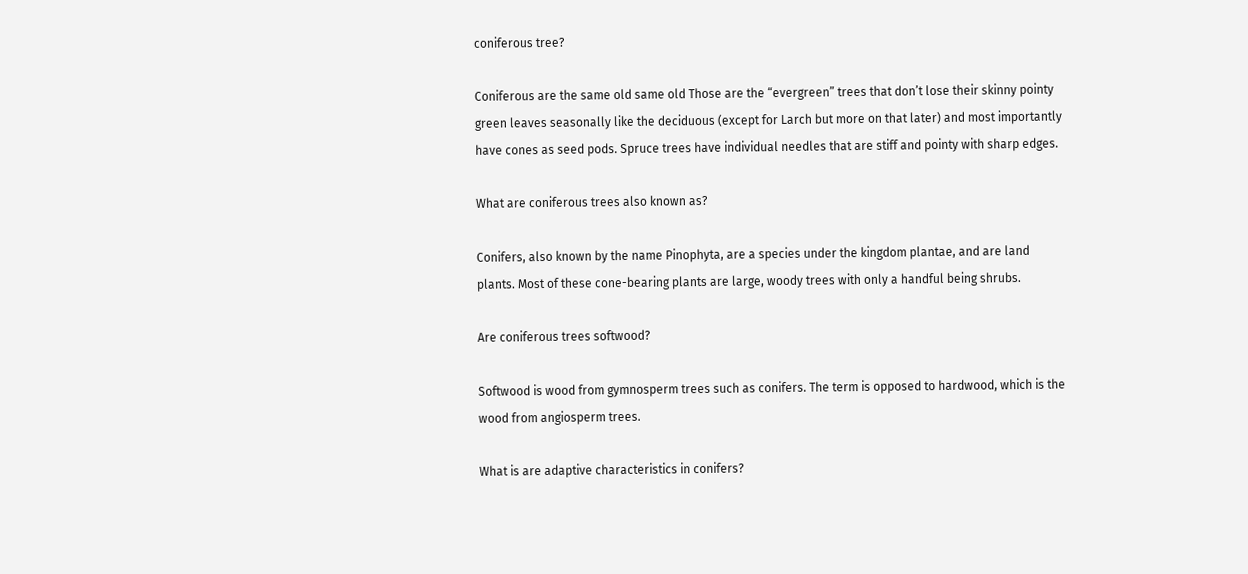coniferous tree?

Coniferous are the same old same old Those are the “evergreen” trees that don’t lose their skinny pointy green leaves seasonally like the deciduous (except for Larch but more on that later) and most importantly have cones as seed pods. Spruce trees have individual needles that are stiff and pointy with sharp edges.

What are coniferous trees also known as?

Conifers, also known by the name Pinophyta, are a species under the kingdom plantae, and are land plants. Most of these cone-bearing plants are large, woody trees with only a handful being shrubs.

Are coniferous trees softwood?

Softwood is wood from gymnosperm trees such as conifers. The term is opposed to hardwood, which is the wood from angiosperm trees.

What is are adaptive characteristics in conifers?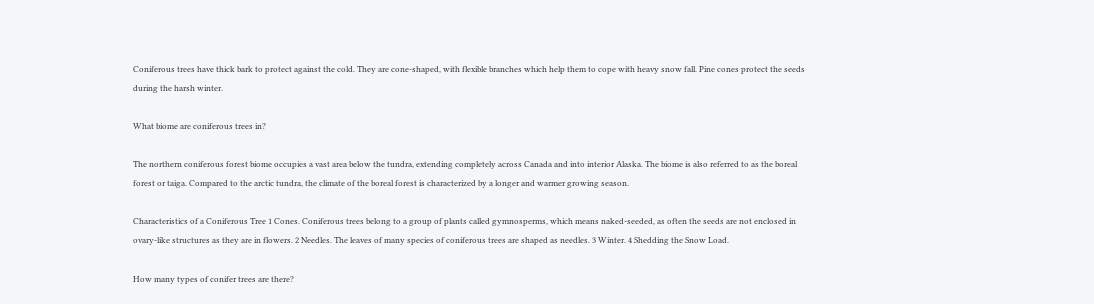Coniferous trees have thick bark to protect against the cold. They are cone-shaped, with flexible branches which help them to cope with heavy snow fall. Pine cones protect the seeds during the harsh winter.

What biome are coniferous trees in?

The northern coniferous forest biome occupies a vast area below the tundra, extending completely across Canada and into interior Alaska. The biome is also referred to as the boreal forest or taiga. Compared to the arctic tundra, the climate of the boreal forest is characterized by a longer and warmer growing season.

Characteristics of a Coniferous Tree 1 Cones. Coniferous trees belong to a group of plants called gymnosperms, which means naked-seeded, as often the seeds are not enclosed in ovary-like structures as they are in flowers. 2 Needles. The leaves of many species of coniferous trees are shaped as needles. 3 Winter. 4 Shedding the Snow Load.

How many types of conifer trees are there?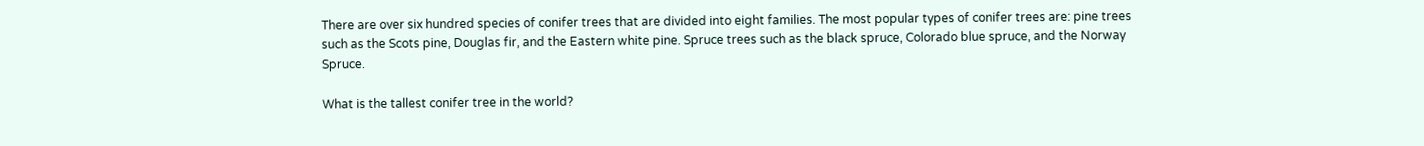There are over six hundred species of conifer trees that are divided into eight families. The most popular types of conifer trees are: pine trees such as the Scots pine, Douglas fir, and the Eastern white pine. Spruce trees such as the black spruce, Colorado blue spruce, and the Norway Spruce.

What is the tallest conifer tree in the world?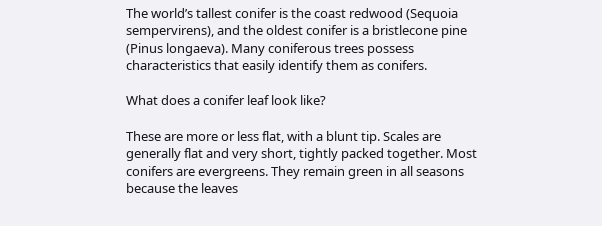The world’s tallest conifer is the coast redwood (Sequoia sempervirens), and the oldest conifer is a bristlecone pine (Pinus longaeva). Many coniferous trees possess characteristics that easily identify them as conifers.

What does a conifer leaf look like?

These are more or less flat, with a blunt tip. Scales are generally flat and very short, tightly packed together. Most conifers are evergreens. They remain green in all seasons because the leaves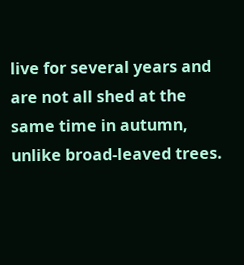live for several years and are not all shed at the same time in autumn, unlike broad-leaved trees.